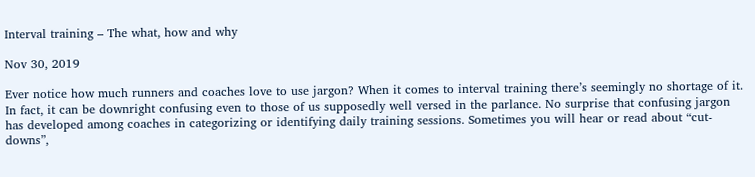Interval training – The what, how and why

Nov 30, 2019

Ever notice how much runners and coaches love to use jargon? When it comes to interval training there’s seemingly no shortage of it. In fact, it can be downright confusing even to those of us supposedly well versed in the parlance. No surprise that confusing jargon has developed among coaches in categorizing or identifying daily training sessions. Sometimes you will hear or read about “cut-downs”,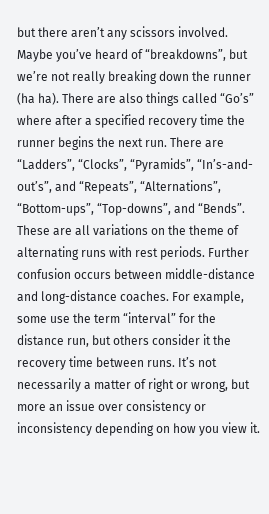but there aren’t any scissors involved. Maybe you’ve heard of “breakdowns”, but we’re not really breaking down the runner (ha ha). There are also things called “Go’s” where after a specified recovery time the runner begins the next run. There are “Ladders”, “Clocks”, “Pyramids”, “In’s-and-out’s”, and “Repeats”, “Alternations”, “Bottom-ups”, “Top-downs”, and “Bends”. These are all variations on the theme of alternating runs with rest periods. Further confusion occurs between middle-distance and long-distance coaches. For example, some use the term “interval” for the distance run, but others consider it the recovery time between runs. It’s not necessarily a matter of right or wrong, but more an issue over consistency or inconsistency depending on how you view it.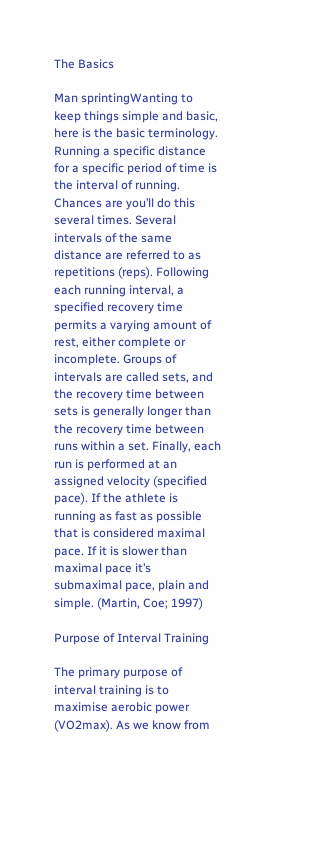The Basics

Man sprintingWanting to keep things simple and basic, here is the basic terminology. Running a specific distance for a specific period of time is the interval of running. Chances are you’ll do this several times. Several intervals of the same distance are referred to as repetitions (reps). Following each running interval, a specified recovery time permits a varying amount of rest, either complete or incomplete. Groups of intervals are called sets, and the recovery time between sets is generally longer than the recovery time between runs within a set. Finally, each run is performed at an assigned velocity (specified pace). If the athlete is running as fast as possible that is considered maximal pace. If it is slower than maximal pace it’s submaximal pace, plain and simple. (Martin, Coe; 1997)

Purpose of Interval Training

The primary purpose of interval training is to maximise aerobic power (VO2max). As we know from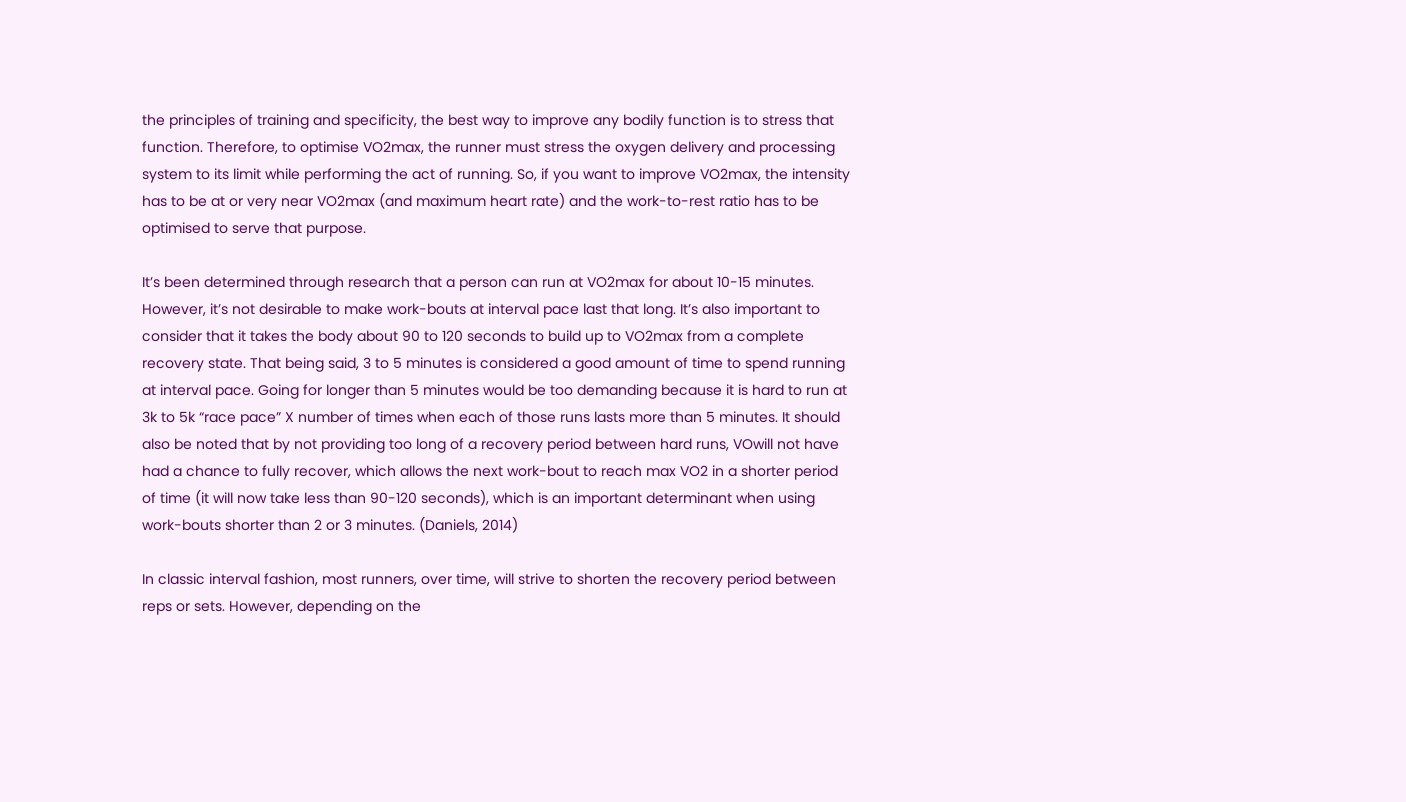the principles of training and specificity, the best way to improve any bodily function is to stress that function. Therefore, to optimise VO2max, the runner must stress the oxygen delivery and processing system to its limit while performing the act of running. So, if you want to improve VO2max, the intensity has to be at or very near VO2max (and maximum heart rate) and the work-to-rest ratio has to be optimised to serve that purpose.

It’s been determined through research that a person can run at VO2max for about 10-15 minutes. However, it’s not desirable to make work-bouts at interval pace last that long. It’s also important to consider that it takes the body about 90 to 120 seconds to build up to VO2max from a complete recovery state. That being said, 3 to 5 minutes is considered a good amount of time to spend running at interval pace. Going for longer than 5 minutes would be too demanding because it is hard to run at 3k to 5k “race pace” X number of times when each of those runs lasts more than 5 minutes. It should also be noted that by not providing too long of a recovery period between hard runs, VOwill not have had a chance to fully recover, which allows the next work-bout to reach max VO2 in a shorter period of time (it will now take less than 90-120 seconds), which is an important determinant when using work-bouts shorter than 2 or 3 minutes. (Daniels, 2014)

In classic interval fashion, most runners, over time, will strive to shorten the recovery period between reps or sets. However, depending on the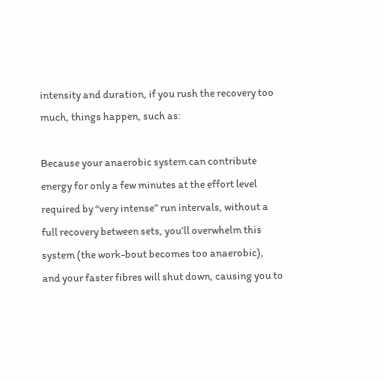intensity and duration, if you rush the recovery too much, things happen, such as:

Because your anaerobic system can contribute energy for only a few minutes at the effort level required by “very intense” run intervals, without a full recovery between sets, you’ll overwhelm this system (the work-bout becomes too anaerobic), and your faster fibres will shut down, causing you to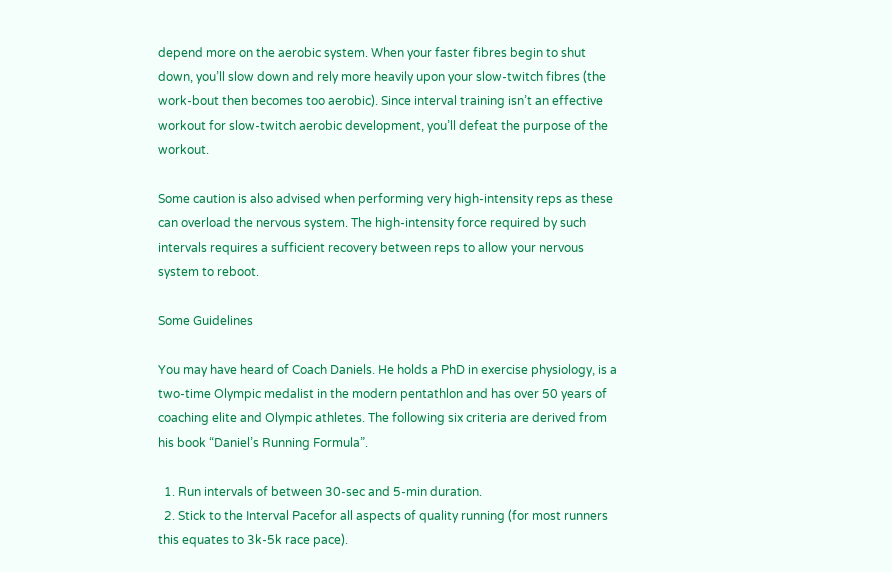depend more on the aerobic system. When your faster fibres begin to shut down, you’ll slow down and rely more heavily upon your slow-twitch fibres (the work-bout then becomes too aerobic). Since interval training isn’t an effective workout for slow-twitch aerobic development, you’ll defeat the purpose of the workout.

Some caution is also advised when performing very high-intensity reps as these can overload the nervous system. The high-intensity force required by such intervals requires a sufficient recovery between reps to allow your nervous system to reboot.

Some Guidelines

You may have heard of Coach Daniels. He holds a PhD in exercise physiology, is a two-time Olympic medalist in the modern pentathlon and has over 50 years of coaching elite and Olympic athletes. The following six criteria are derived from his book “Daniel’s Running Formula”.

  1. Run intervals of between 30-sec and 5-min duration.
  2. Stick to the Interval Pacefor all aspects of quality running (for most runners this equates to 3k-5k race pace).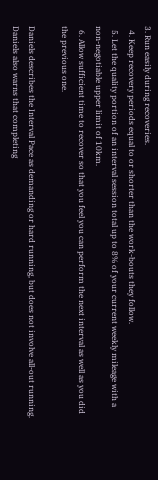3. Run easily during recoveries.
  4. Keep recovery periods equal to or shorter than the work-bouts they follow.
  5. Let the quality portion of an interval session total up to 8% of your current weekly mileage with a non-negotiable upper limit of 10km.
  6. Allow sufficient time to recover so that you feel you can perform the next interval as well as you did the previous one.

Daniels describes the Interval Pace as demanding or hard running, but does not involve all-out running. Daniels also warns that completing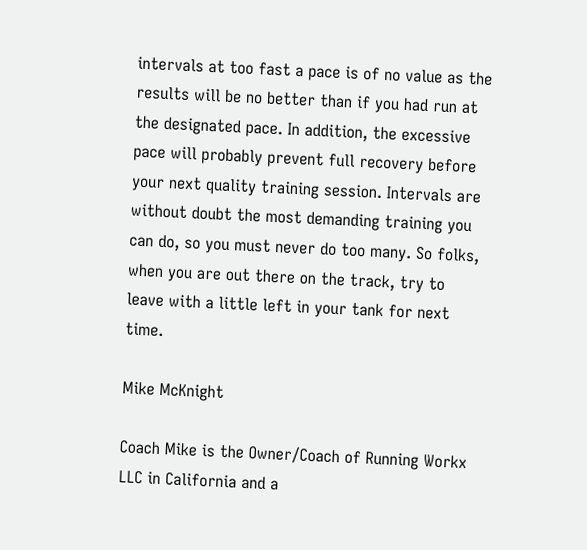intervals at too fast a pace is of no value as the results will be no better than if you had run at the designated pace. In addition, the excessive pace will probably prevent full recovery before your next quality training session. Intervals are without doubt the most demanding training you can do, so you must never do too many. So folks, when you are out there on the track, try to leave with a little left in your tank for next time.

Mike McKnight

Coach Mike is the Owner/Coach of Running Workx LLC in California and a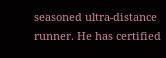seasoned ultra-distance runner. He has certified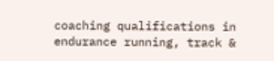coaching qualifications in endurance running, track &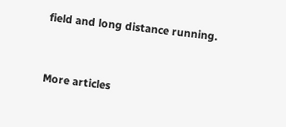field and long distance running.


More articles